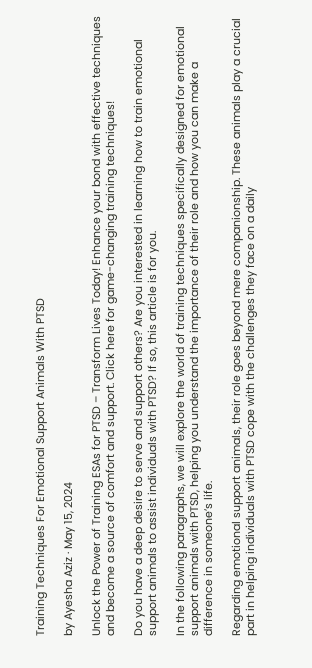Training Techniques For Emotional Support Animals With PTSD

by Ayesha Aziz · May 15, 2024

Unlock the Power of Training ESAs for PTSD – Transform Lives Today! Enhance your bond with effective techniques and become a source of comfort and support. Click here for game-changing training techniques!

Do you have a deep desire to serve and support others? Are you interested in learning how to train emotional support animals to assist individuals with PTSD? If so, this article is for you.

In the following paragraphs, we will explore the world of training techniques specifically designed for emotional support animals with PTSD, helping you understand the importance of their role and how you can make a difference in someone’s life.

Regarding emotional support animals, their role goes beyond mere companionship. These animals play a crucial part in helping individuals with PTSD cope with the challenges they face on a daily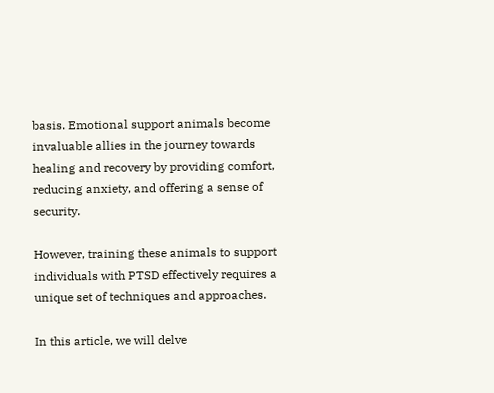basis. Emotional support animals become invaluable allies in the journey towards healing and recovery by providing comfort, reducing anxiety, and offering a sense of security.

However, training these animals to support individuals with PTSD effectively requires a unique set of techniques and approaches.

In this article, we will delve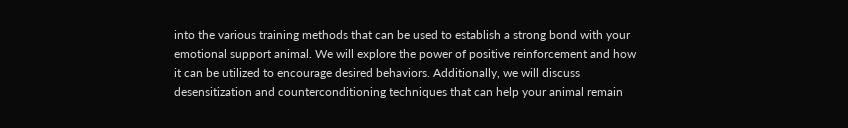into the various training methods that can be used to establish a strong bond with your emotional support animal. We will explore the power of positive reinforcement and how it can be utilized to encourage desired behaviors. Additionally, we will discuss desensitization and counterconditioning techniques that can help your animal remain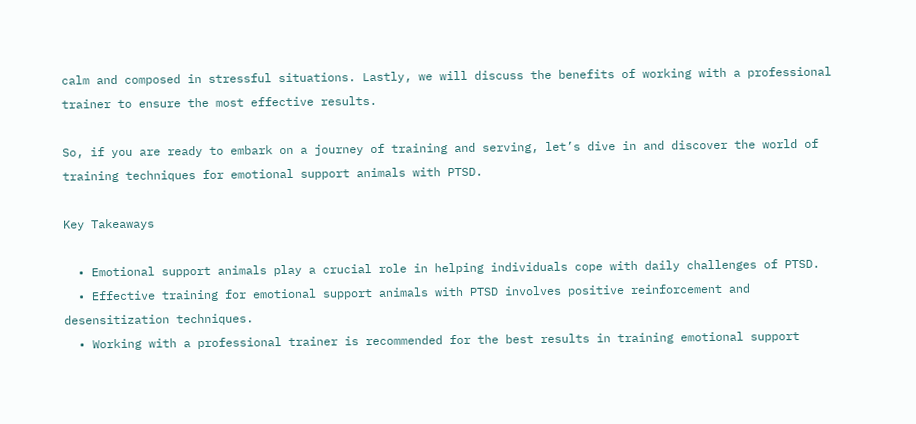calm and composed in stressful situations. Lastly, we will discuss the benefits of working with a professional trainer to ensure the most effective results.

So, if you are ready to embark on a journey of training and serving, let’s dive in and discover the world of training techniques for emotional support animals with PTSD.

Key Takeaways

  • Emotional support animals play a crucial role in helping individuals cope with daily challenges of PTSD.
  • Effective training for emotional support animals with PTSD involves positive reinforcement and desensitization techniques.
  • Working with a professional trainer is recommended for the best results in training emotional support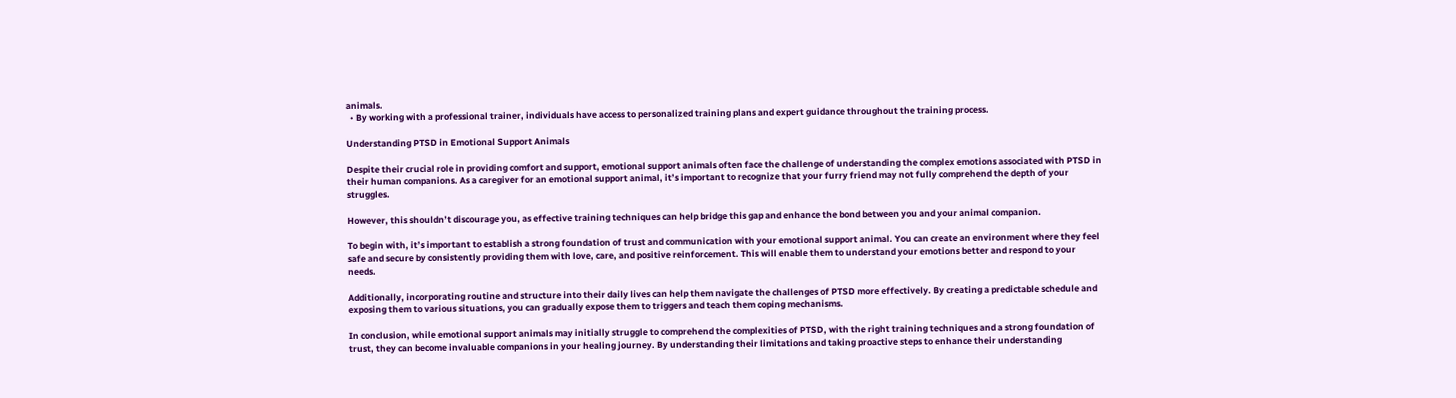animals.
  • By working with a professional trainer, individuals have access to personalized training plans and expert guidance throughout the training process.

Understanding PTSD in Emotional Support Animals

Despite their crucial role in providing comfort and support, emotional support animals often face the challenge of understanding the complex emotions associated with PTSD in their human companions. As a caregiver for an emotional support animal, it’s important to recognize that your furry friend may not fully comprehend the depth of your struggles.

However, this shouldn’t discourage you, as effective training techniques can help bridge this gap and enhance the bond between you and your animal companion.

To begin with, it’s important to establish a strong foundation of trust and communication with your emotional support animal. You can create an environment where they feel safe and secure by consistently providing them with love, care, and positive reinforcement. This will enable them to understand your emotions better and respond to your needs.

Additionally, incorporating routine and structure into their daily lives can help them navigate the challenges of PTSD more effectively. By creating a predictable schedule and exposing them to various situations, you can gradually expose them to triggers and teach them coping mechanisms.

In conclusion, while emotional support animals may initially struggle to comprehend the complexities of PTSD, with the right training techniques and a strong foundation of trust, they can become invaluable companions in your healing journey. By understanding their limitations and taking proactive steps to enhance their understanding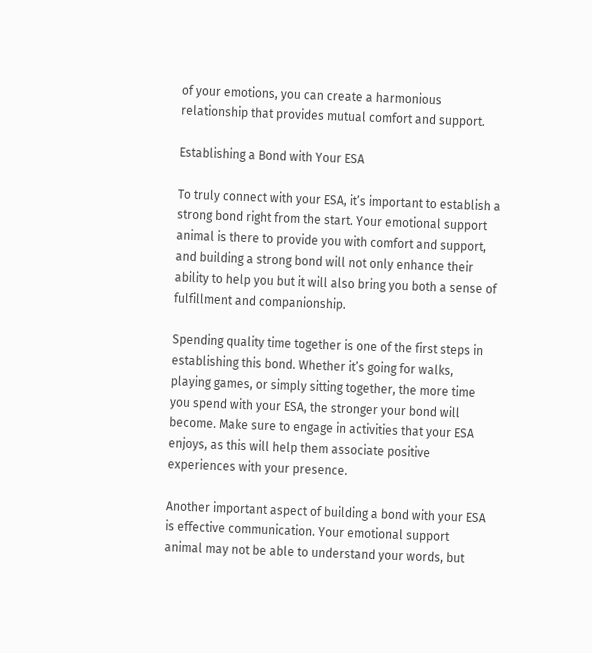of your emotions, you can create a harmonious relationship that provides mutual comfort and support.

Establishing a Bond with Your ESA

To truly connect with your ESA, it’s important to establish a strong bond right from the start. Your emotional support animal is there to provide you with comfort and support, and building a strong bond will not only enhance their ability to help you but it will also bring you both a sense of fulfillment and companionship.

Spending quality time together is one of the first steps in establishing this bond. Whether it’s going for walks, playing games, or simply sitting together, the more time you spend with your ESA, the stronger your bond will become. Make sure to engage in activities that your ESA enjoys, as this will help them associate positive experiences with your presence.

Another important aspect of building a bond with your ESA is effective communication. Your emotional support animal may not be able to understand your words, but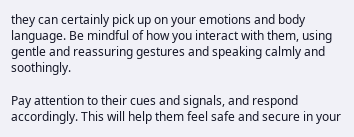they can certainly pick up on your emotions and body language. Be mindful of how you interact with them, using gentle and reassuring gestures and speaking calmly and soothingly.

Pay attention to their cues and signals, and respond accordingly. This will help them feel safe and secure in your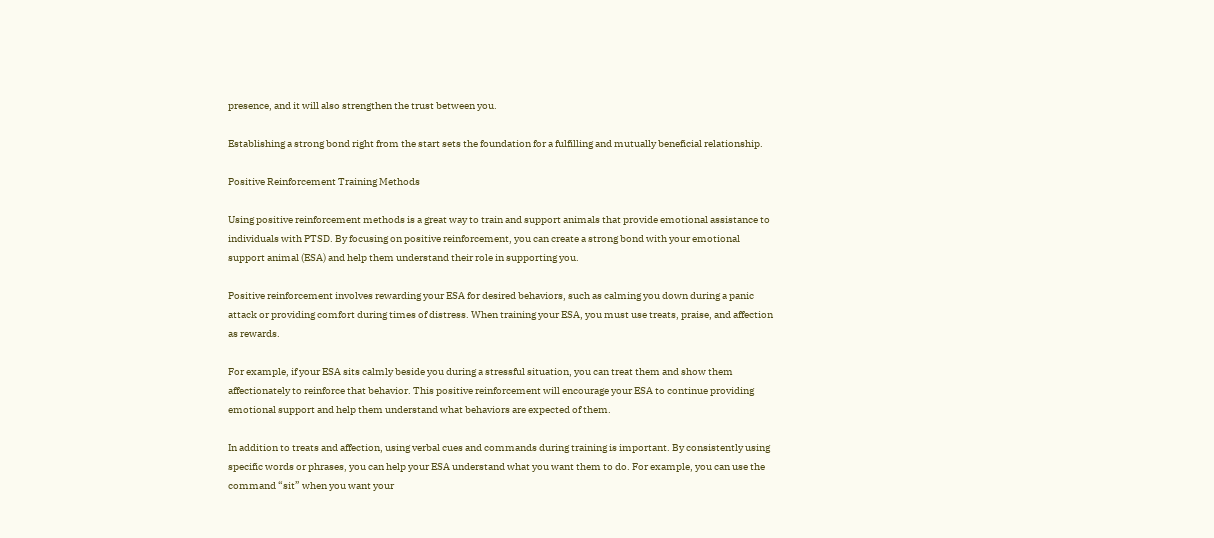presence, and it will also strengthen the trust between you.

Establishing a strong bond right from the start sets the foundation for a fulfilling and mutually beneficial relationship.

Positive Reinforcement Training Methods

Using positive reinforcement methods is a great way to train and support animals that provide emotional assistance to individuals with PTSD. By focusing on positive reinforcement, you can create a strong bond with your emotional support animal (ESA) and help them understand their role in supporting you.

Positive reinforcement involves rewarding your ESA for desired behaviors, such as calming you down during a panic attack or providing comfort during times of distress. When training your ESA, you must use treats, praise, and affection as rewards.

For example, if your ESA sits calmly beside you during a stressful situation, you can treat them and show them affectionately to reinforce that behavior. This positive reinforcement will encourage your ESA to continue providing emotional support and help them understand what behaviors are expected of them.

In addition to treats and affection, using verbal cues and commands during training is important. By consistently using specific words or phrases, you can help your ESA understand what you want them to do. For example, you can use the command “sit” when you want your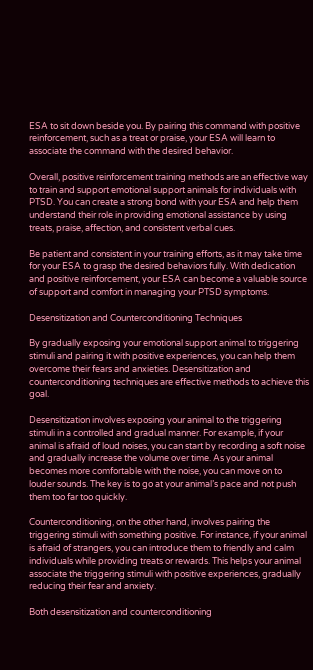ESA to sit down beside you. By pairing this command with positive reinforcement, such as a treat or praise, your ESA will learn to associate the command with the desired behavior.

Overall, positive reinforcement training methods are an effective way to train and support emotional support animals for individuals with PTSD. You can create a strong bond with your ESA and help them understand their role in providing emotional assistance by using treats, praise, affection, and consistent verbal cues.

Be patient and consistent in your training efforts, as it may take time for your ESA to grasp the desired behaviors fully. With dedication and positive reinforcement, your ESA can become a valuable source of support and comfort in managing your PTSD symptoms.

Desensitization and Counterconditioning Techniques

By gradually exposing your emotional support animal to triggering stimuli and pairing it with positive experiences, you can help them overcome their fears and anxieties. Desensitization and counterconditioning techniques are effective methods to achieve this goal.

Desensitization involves exposing your animal to the triggering stimuli in a controlled and gradual manner. For example, if your animal is afraid of loud noises, you can start by recording a soft noise and gradually increase the volume over time. As your animal becomes more comfortable with the noise, you can move on to louder sounds. The key is to go at your animal’s pace and not push them too far too quickly.

Counterconditioning, on the other hand, involves pairing the triggering stimuli with something positive. For instance, if your animal is afraid of strangers, you can introduce them to friendly and calm individuals while providing treats or rewards. This helps your animal associate the triggering stimuli with positive experiences, gradually reducing their fear and anxiety.

Both desensitization and counterconditioning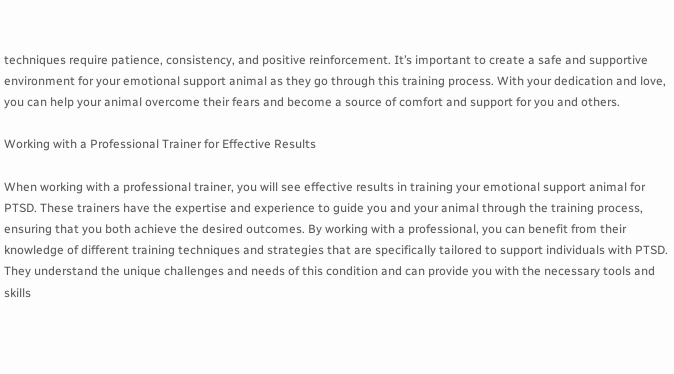techniques require patience, consistency, and positive reinforcement. It’s important to create a safe and supportive environment for your emotional support animal as they go through this training process. With your dedication and love, you can help your animal overcome their fears and become a source of comfort and support for you and others.

Working with a Professional Trainer for Effective Results

When working with a professional trainer, you will see effective results in training your emotional support animal for PTSD. These trainers have the expertise and experience to guide you and your animal through the training process, ensuring that you both achieve the desired outcomes. By working with a professional, you can benefit from their knowledge of different training techniques and strategies that are specifically tailored to support individuals with PTSD. They understand the unique challenges and needs of this condition and can provide you with the necessary tools and skills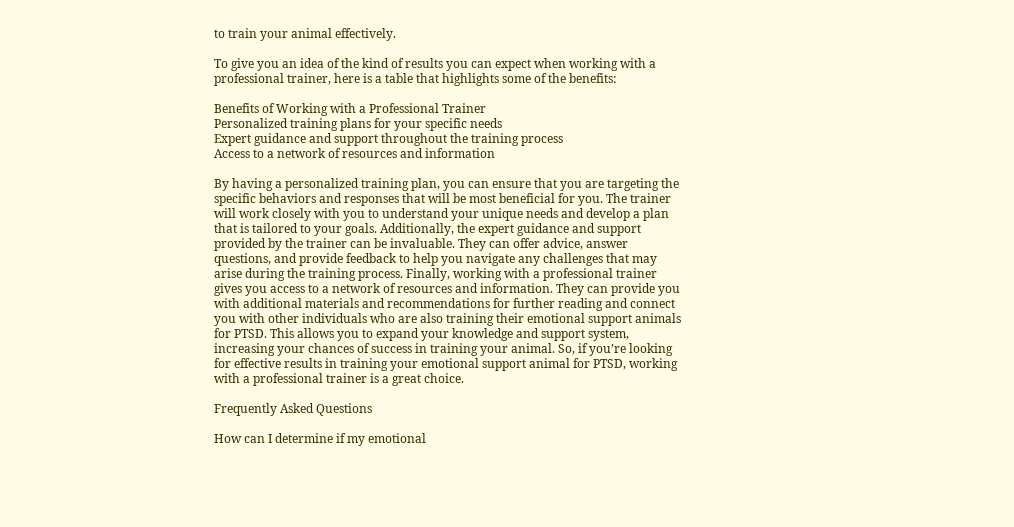to train your animal effectively.

To give you an idea of the kind of results you can expect when working with a professional trainer, here is a table that highlights some of the benefits:

Benefits of Working with a Professional Trainer
Personalized training plans for your specific needs
Expert guidance and support throughout the training process
Access to a network of resources and information

By having a personalized training plan, you can ensure that you are targeting the specific behaviors and responses that will be most beneficial for you. The trainer will work closely with you to understand your unique needs and develop a plan that is tailored to your goals. Additionally, the expert guidance and support provided by the trainer can be invaluable. They can offer advice, answer questions, and provide feedback to help you navigate any challenges that may arise during the training process. Finally, working with a professional trainer gives you access to a network of resources and information. They can provide you with additional materials and recommendations for further reading and connect you with other individuals who are also training their emotional support animals for PTSD. This allows you to expand your knowledge and support system, increasing your chances of success in training your animal. So, if you’re looking for effective results in training your emotional support animal for PTSD, working with a professional trainer is a great choice.

Frequently Asked Questions

How can I determine if my emotional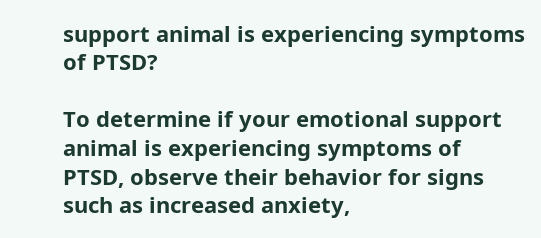support animal is experiencing symptoms of PTSD?

To determine if your emotional support animal is experiencing symptoms of PTSD, observe their behavior for signs such as increased anxiety,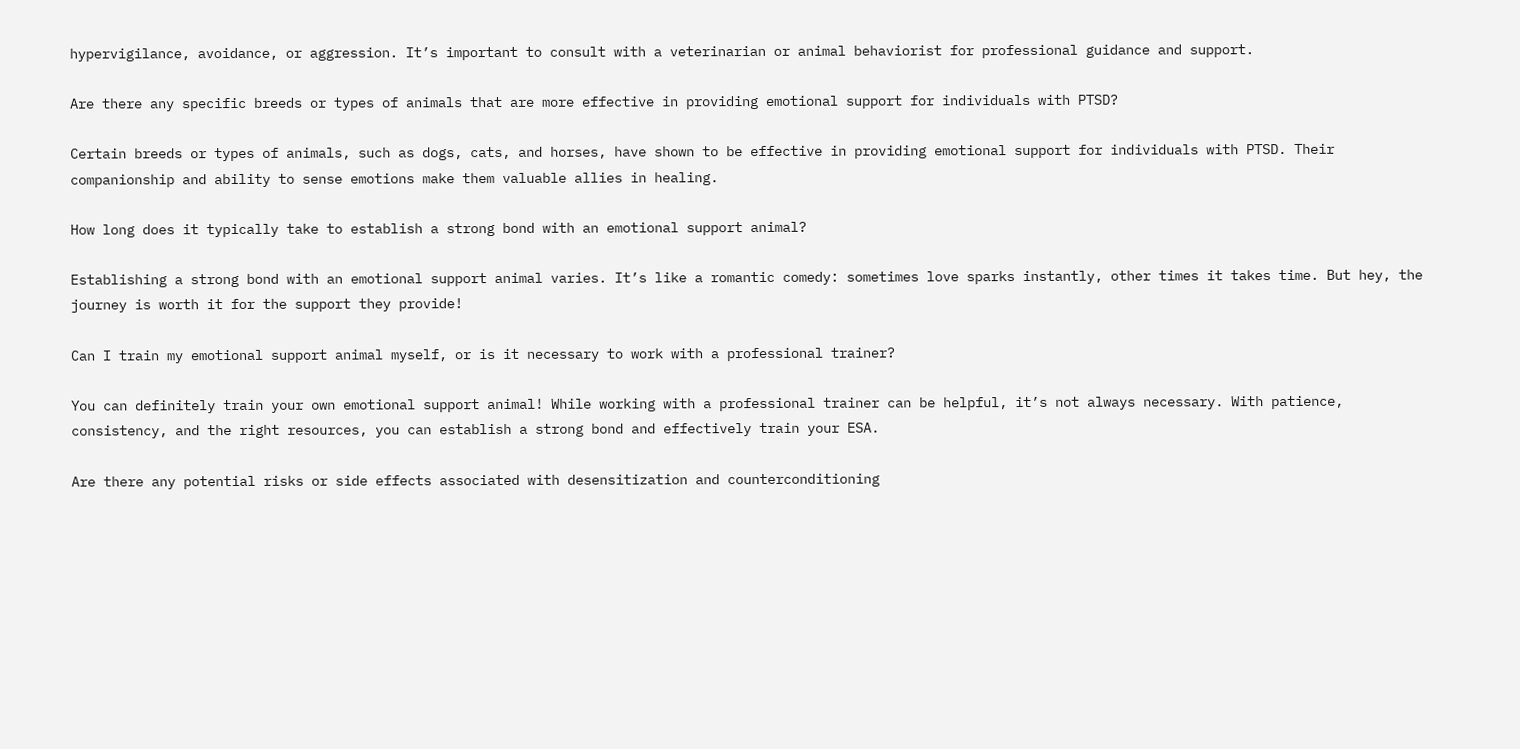hypervigilance, avoidance, or aggression. It’s important to consult with a veterinarian or animal behaviorist for professional guidance and support.

Are there any specific breeds or types of animals that are more effective in providing emotional support for individuals with PTSD?

Certain breeds or types of animals, such as dogs, cats, and horses, have shown to be effective in providing emotional support for individuals with PTSD. Their companionship and ability to sense emotions make them valuable allies in healing.

How long does it typically take to establish a strong bond with an emotional support animal?

Establishing a strong bond with an emotional support animal varies. It’s like a romantic comedy: sometimes love sparks instantly, other times it takes time. But hey, the journey is worth it for the support they provide!

Can I train my emotional support animal myself, or is it necessary to work with a professional trainer?

You can definitely train your own emotional support animal! While working with a professional trainer can be helpful, it’s not always necessary. With patience, consistency, and the right resources, you can establish a strong bond and effectively train your ESA.

Are there any potential risks or side effects associated with desensitization and counterconditioning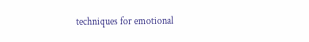techniques for emotional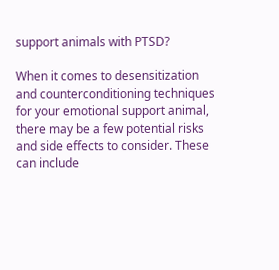support animals with PTSD?

When it comes to desensitization and counterconditioning techniques for your emotional support animal, there may be a few potential risks and side effects to consider. These can include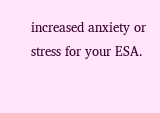increased anxiety or stress for your ESA.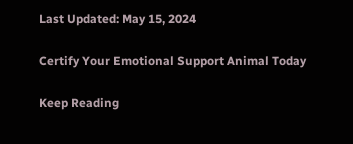Last Updated: May 15, 2024

Certify Your Emotional Support Animal Today

Keep Reading